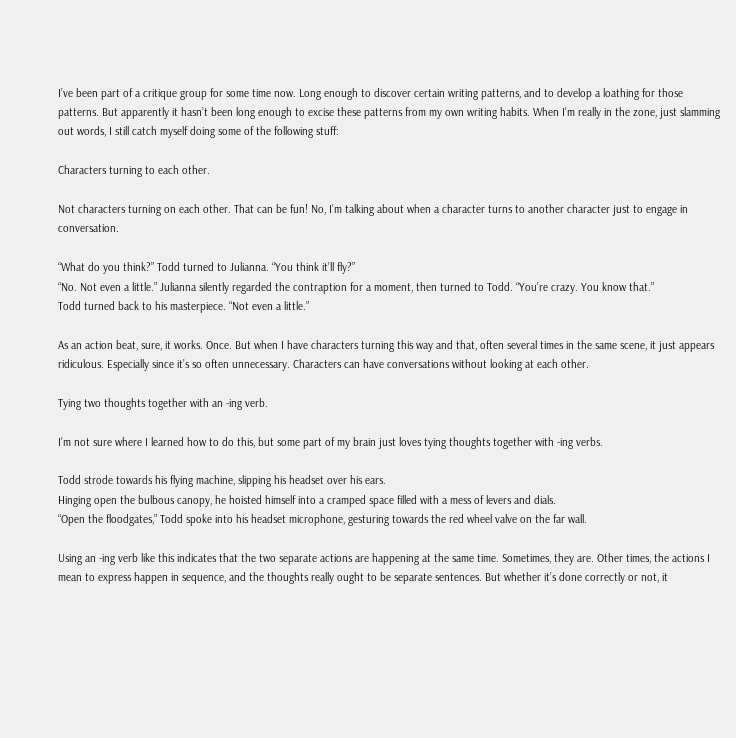I’ve been part of a critique group for some time now. Long enough to discover certain writing patterns, and to develop a loathing for those patterns. But apparently it hasn’t been long enough to excise these patterns from my own writing habits. When I’m really in the zone, just slamming out words, I still catch myself doing some of the following stuff:

Characters turning to each other.

Not characters turning on each other. That can be fun! No, I’m talking about when a character turns to another character just to engage in conversation.

“What do you think?” Todd turned to Julianna. “You think it’ll fly?”
“No. Not even a little.” Julianna silently regarded the contraption for a moment, then turned to Todd. “You’re crazy. You know that.”
Todd turned back to his masterpiece. “Not even a little.”

As an action beat, sure, it works. Once. But when I have characters turning this way and that, often several times in the same scene, it just appears ridiculous. Especially since it’s so often unnecessary. Characters can have conversations without looking at each other.

Tying two thoughts together with an -ing verb.

I’m not sure where I learned how to do this, but some part of my brain just loves tying thoughts together with -ing verbs.

Todd strode towards his flying machine, slipping his headset over his ears.
Hinging open the bulbous canopy, he hoisted himself into a cramped space filled with a mess of levers and dials.
“Open the floodgates,” Todd spoke into his headset microphone, gesturing towards the red wheel valve on the far wall.

Using an -ing verb like this indicates that the two separate actions are happening at the same time. Sometimes, they are. Other times, the actions I mean to express happen in sequence, and the thoughts really ought to be separate sentences. But whether it’s done correctly or not, it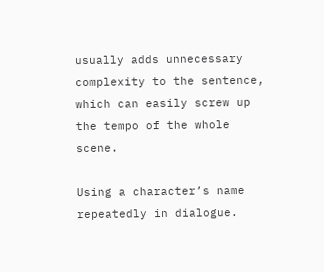usually adds unnecessary complexity to the sentence, which can easily screw up the tempo of the whole scene.

Using a character’s name repeatedly in dialogue.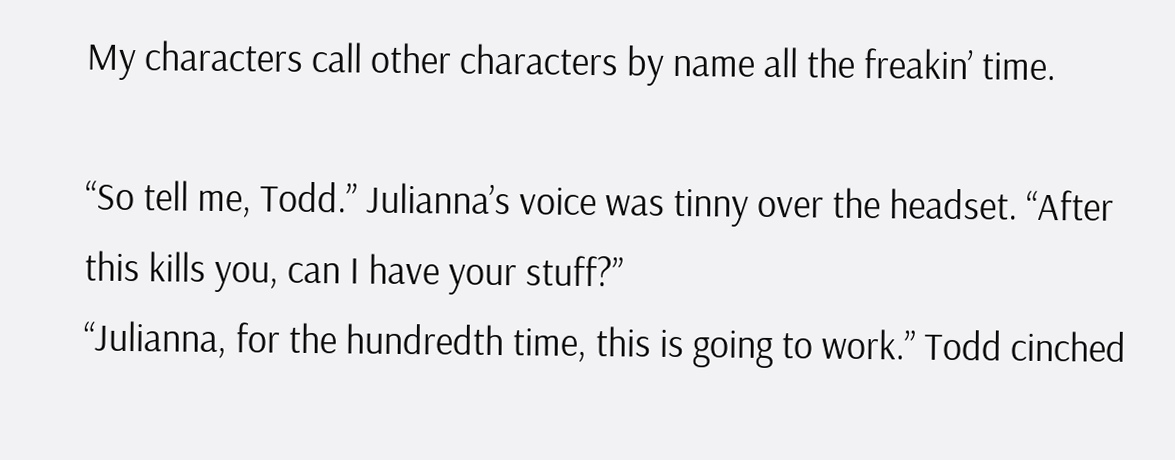My characters call other characters by name all the freakin’ time.

“So tell me, Todd.” Julianna’s voice was tinny over the headset. “After this kills you, can I have your stuff?”
“Julianna, for the hundredth time, this is going to work.” Todd cinched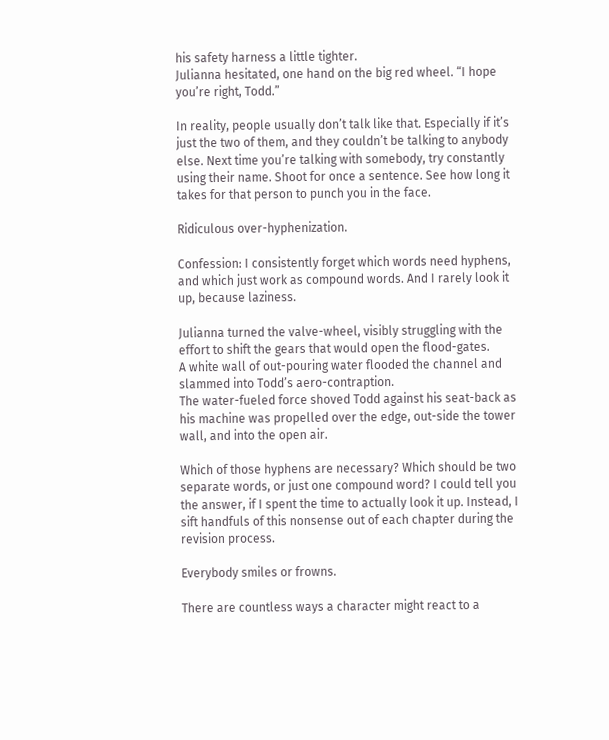his safety harness a little tighter.
Julianna hesitated, one hand on the big red wheel. “I hope you’re right, Todd.”

In reality, people usually don’t talk like that. Especially if it’s just the two of them, and they couldn’t be talking to anybody else. Next time you’re talking with somebody, try constantly using their name. Shoot for once a sentence. See how long it takes for that person to punch you in the face.

Ridiculous over-hyphenization.

Confession: I consistently forget which words need hyphens, and which just work as compound words. And I rarely look it up, because laziness.

Julianna turned the valve-wheel, visibly struggling with the effort to shift the gears that would open the flood-gates.
A white wall of out-pouring water flooded the channel and slammed into Todd’s aero-contraption.
The water-fueled force shoved Todd against his seat-back as his machine was propelled over the edge, out-side the tower wall, and into the open air.

Which of those hyphens are necessary? Which should be two separate words, or just one compound word? I could tell you the answer, if I spent the time to actually look it up. Instead, I sift handfuls of this nonsense out of each chapter during the revision process.

Everybody smiles or frowns.

There are countless ways a character might react to a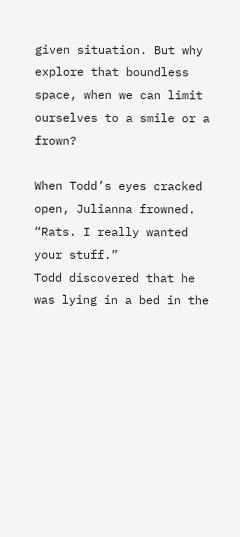given situation. But why explore that boundless space, when we can limit ourselves to a smile or a frown?

When Todd’s eyes cracked open, Julianna frowned. “Rats. I really wanted your stuff.”
Todd discovered that he was lying in a bed in the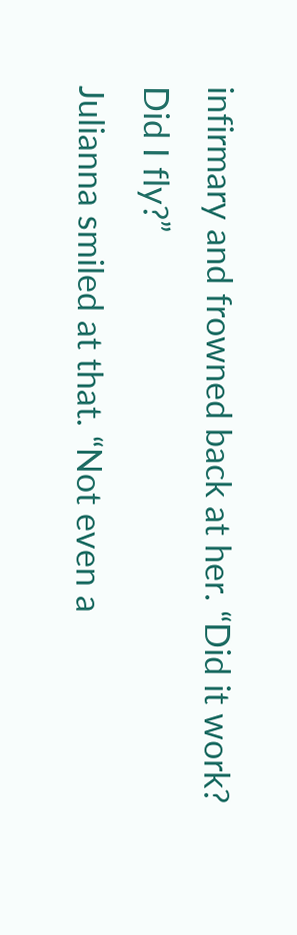infirmary and frowned back at her. “Did it work? Did I fly?”
Julianna smiled at that. “Not even a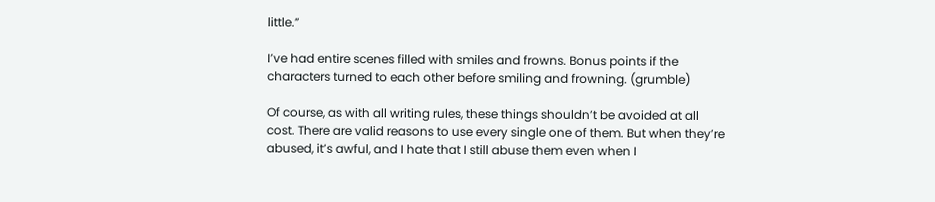little.”

I’ve had entire scenes filled with smiles and frowns. Bonus points if the characters turned to each other before smiling and frowning. (grumble)

Of course, as with all writing rules, these things shouldn’t be avoided at all cost. There are valid reasons to use every single one of them. But when they’re abused, it’s awful, and I hate that I still abuse them even when I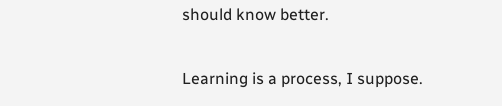should know better.

Learning is a process, I suppose.